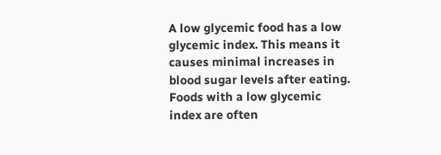A low glycemic food has a low glycemic index. This means it causes minimal increases in blood sugar levels after eating. Foods with a low glycemic index are often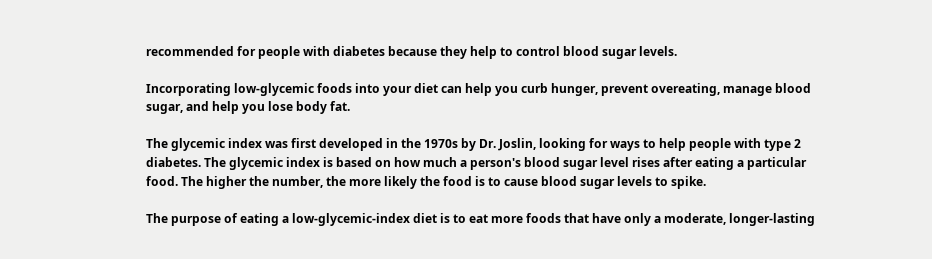recommended for people with diabetes because they help to control blood sugar levels.

Incorporating low-glycemic foods into your diet can help you curb hunger, prevent overeating, manage blood sugar, and help you lose body fat.

The glycemic index was first developed in the 1970s by Dr. Joslin, looking for ways to help people with type 2 diabetes. The glycemic index is based on how much a person's blood sugar level rises after eating a particular food. The higher the number, the more likely the food is to cause blood sugar levels to spike.

The purpose of eating a low-glycemic-index diet is to eat more foods that have only a moderate, longer-lasting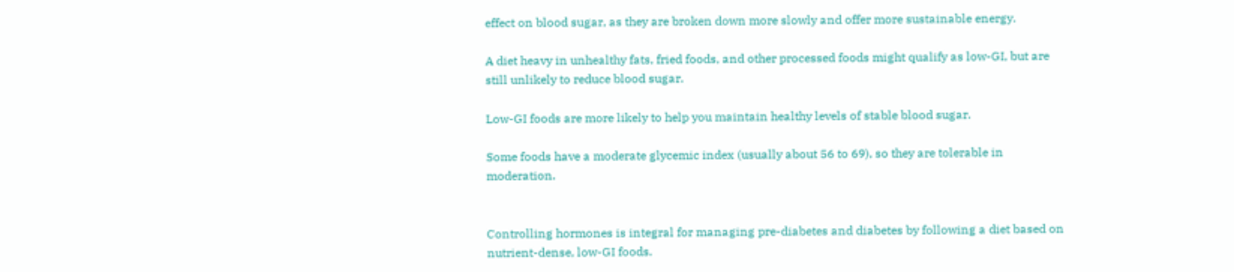effect on blood sugar, as they are broken down more slowly and offer more sustainable energy.

A diet heavy in unhealthy fats, fried foods, and other processed foods might qualify as low-GI, but are still unlikely to reduce blood sugar.

Low-GI foods are more likely to help you maintain healthy levels of stable blood sugar.

Some foods have a moderate glycemic index (usually about 56 to 69), so they are tolerable in moderation.


Controlling hormones is integral for managing pre-diabetes and diabetes by following a diet based on nutrient-dense, low-GI foods.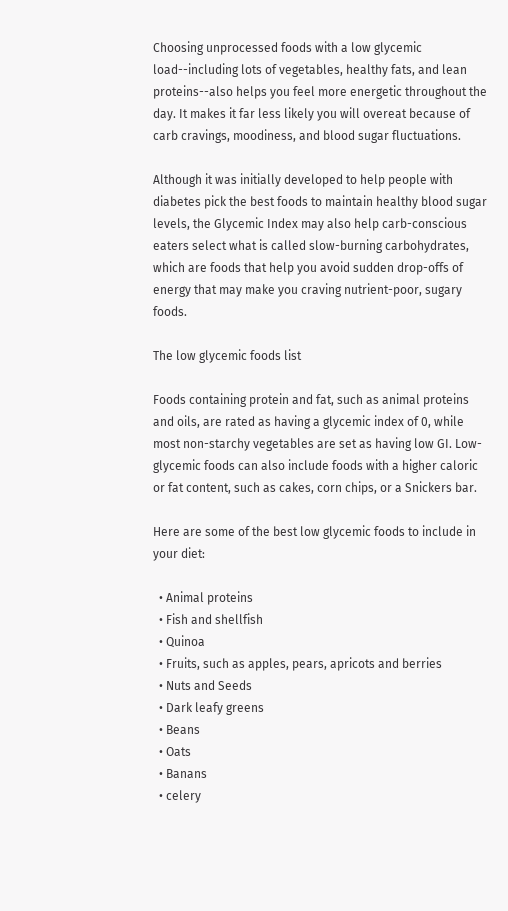Choosing unprocessed foods with a low glycemic load--including lots of vegetables, healthy fats, and lean proteins--also helps you feel more energetic throughout the day. It makes it far less likely you will overeat because of carb cravings, moodiness, and blood sugar fluctuations.

Although it was initially developed to help people with diabetes pick the best foods to maintain healthy blood sugar levels, the Glycemic Index may also help carb-conscious eaters select what is called slow-burning carbohydrates, which are foods that help you avoid sudden drop-offs of energy that may make you craving nutrient-poor, sugary foods.

The low glycemic foods list

Foods containing protein and fat, such as animal proteins and oils, are rated as having a glycemic index of 0, while most non-starchy vegetables are set as having low GI. Low-glycemic foods can also include foods with a higher caloric or fat content, such as cakes, corn chips, or a Snickers bar.

Here are some of the best low glycemic foods to include in your diet:

  • Animal proteins
  • Fish and shellfish
  • Quinoa
  • Fruits, such as apples, pears, apricots and berries
  • Nuts and Seeds
  • Dark leafy greens
  • Beans
  • Oats
  • Banans
  • celery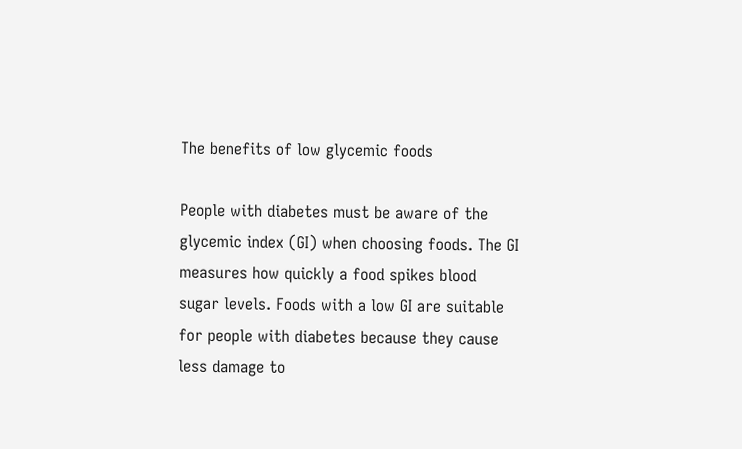The benefits of low glycemic foods

People with diabetes must be aware of the glycemic index (GI) when choosing foods. The GI measures how quickly a food spikes blood sugar levels. Foods with a low GI are suitable for people with diabetes because they cause less damage to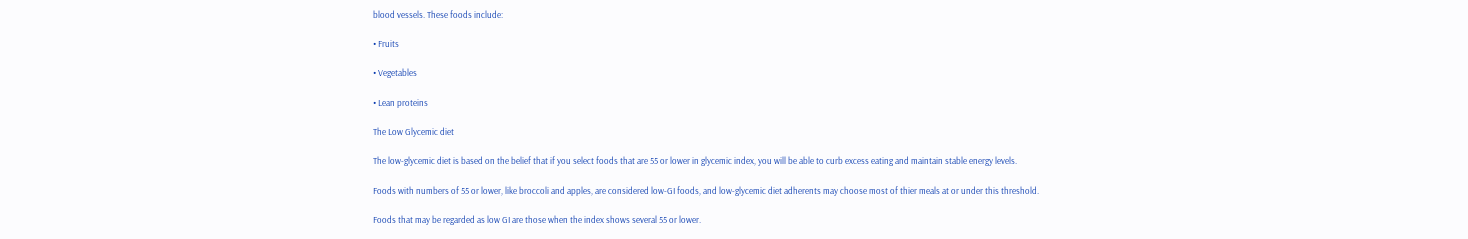blood vessels. These foods include:

• Fruits

• Vegetables

• Lean proteins

The Low Glycemic diet

The low-glycemic diet is based on the belief that if you select foods that are 55 or lower in glycemic index, you will be able to curb excess eating and maintain stable energy levels.

Foods with numbers of 55 or lower, like broccoli and apples, are considered low-GI foods, and low-glycemic diet adherents may choose most of thier meals at or under this threshold.

Foods that may be regarded as low GI are those when the index shows several 55 or lower.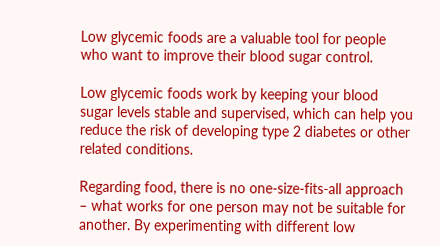Low glycemic foods are a valuable tool for people who want to improve their blood sugar control.

Low glycemic foods work by keeping your blood sugar levels stable and supervised, which can help you reduce the risk of developing type 2 diabetes or other related conditions.

Regarding food, there is no one-size-fits-all approach – what works for one person may not be suitable for another. By experimenting with different low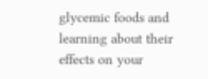glycemic foods and learning about their effects on your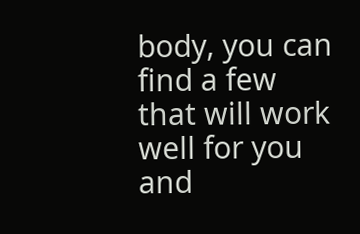body, you can find a few that will work well for you and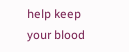help keep your blood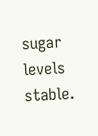sugar levels stable.